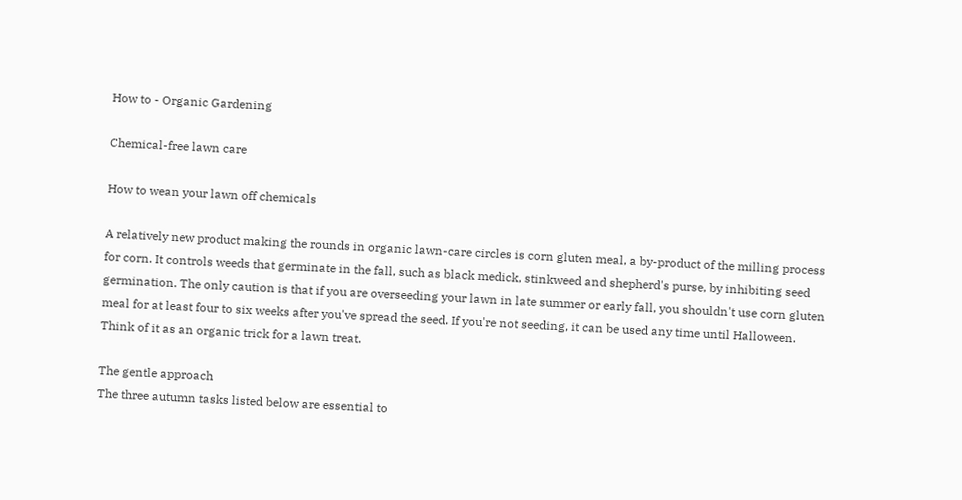How to - Organic Gardening

Chemical-free lawn care

How to wean your lawn off chemicals

A relatively new product making the rounds in organic lawn-care circles is corn gluten meal, a by-product of the milling process for corn. It controls weeds that germinate in the fall, such as black medick, stinkweed and shepherd's purse, by inhibiting seed germination. The only caution is that if you are overseeding your lawn in late summer or early fall, you shouldn't use corn gluten meal for at least four to six weeks after you've spread the seed. If you're not seeding, it can be used any time until Halloween. Think of it as an organic trick for a lawn treat.

The gentle approach
The three autumn tasks listed below are essential to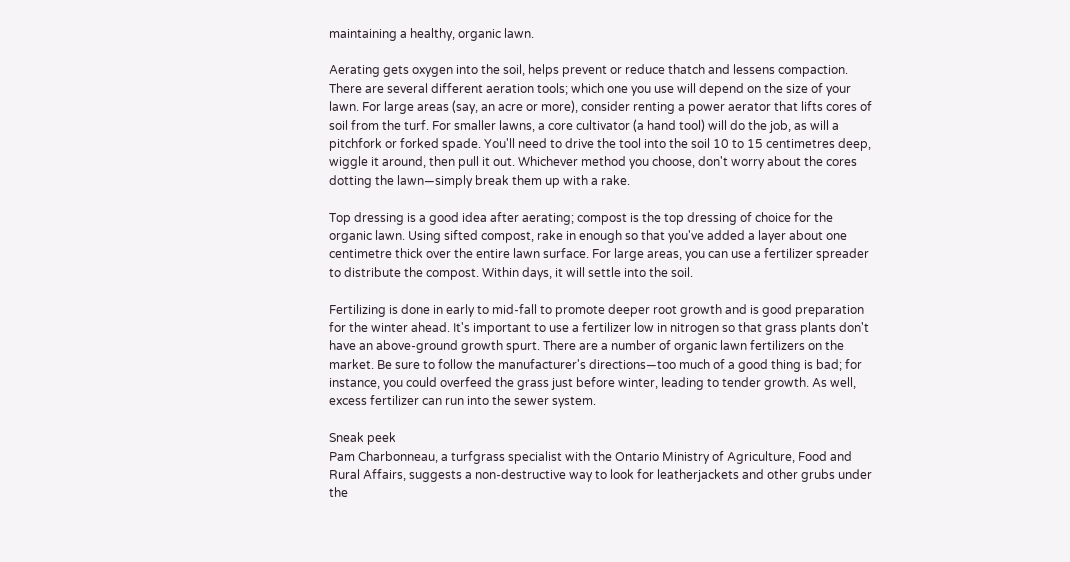maintaining a healthy, organic lawn.

Aerating gets oxygen into the soil, helps prevent or reduce thatch and lessens compaction. There are several different aeration tools; which one you use will depend on the size of your lawn. For large areas (say, an acre or more), consider renting a power aerator that lifts cores of soil from the turf. For smaller lawns, a core cultivator (a hand tool) will do the job, as will a pitchfork or forked spade. You'll need to drive the tool into the soil 10 to 15 centimetres deep, wiggle it around, then pull it out. Whichever method you choose, don't worry about the cores dotting the lawn—simply break them up with a rake.

Top dressing is a good idea after aerating; compost is the top dressing of choice for the organic lawn. Using sifted compost, rake in enough so that you've added a layer about one centimetre thick over the entire lawn surface. For large areas, you can use a fertilizer spreader to distribute the compost. Within days, it will settle into the soil.

Fertilizing is done in early to mid-fall to promote deeper root growth and is good preparation for the winter ahead. It's important to use a fertilizer low in nitrogen so that grass plants don't have an above-ground growth spurt. There are a number of organic lawn fertilizers on the market. Be sure to follow the manufacturer's directions—too much of a good thing is bad; for instance, you could overfeed the grass just before winter, leading to tender growth. As well, excess fertilizer can run into the sewer system.

Sneak peek
Pam Charbonneau, a turfgrass specialist with the Ontario Ministry of Agriculture, Food and Rural Affairs, suggests a non-destructive way to look for leatherjackets and other grubs under the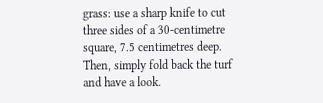grass: use a sharp knife to cut three sides of a 30-centimetre square, 7.5 centimetres deep. Then, simply fold back the turf and have a look.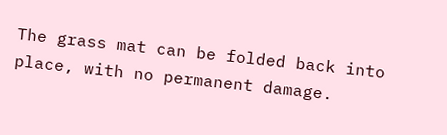The grass mat can be folded back into place, with no permanent damage.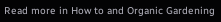Read more in How to and Organic Gardening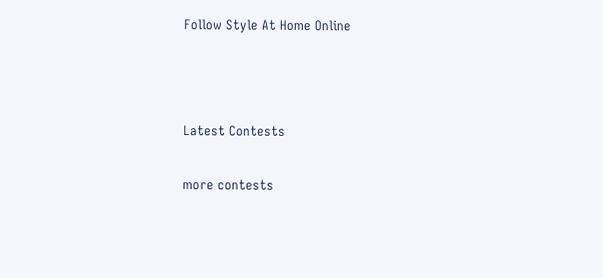Follow Style At Home Online



Latest Contests

more contests